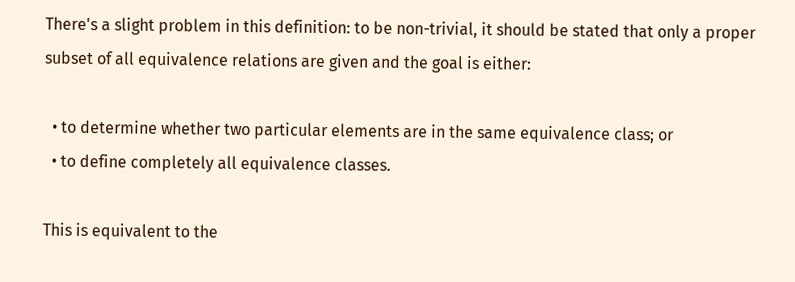There's a slight problem in this definition: to be non-trivial, it should be stated that only a proper subset of all equivalence relations are given and the goal is either:

  • to determine whether two particular elements are in the same equivalence class; or
  • to define completely all equivalence classes.

This is equivalent to the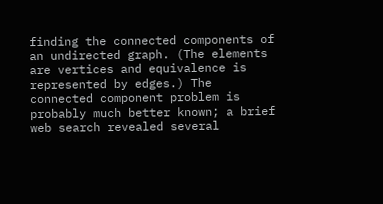finding the connected components of an undirected graph. (The elements are vertices and equivalence is represented by edges.) The connected component problem is probably much better known; a brief web search revealed several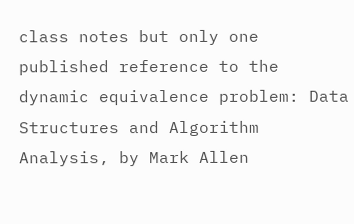class notes but only one published reference to the dynamic equivalence problem: Data Structures and Algorithm Analysis, by Mark Allen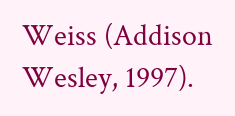Weiss (Addison Wesley, 1997).